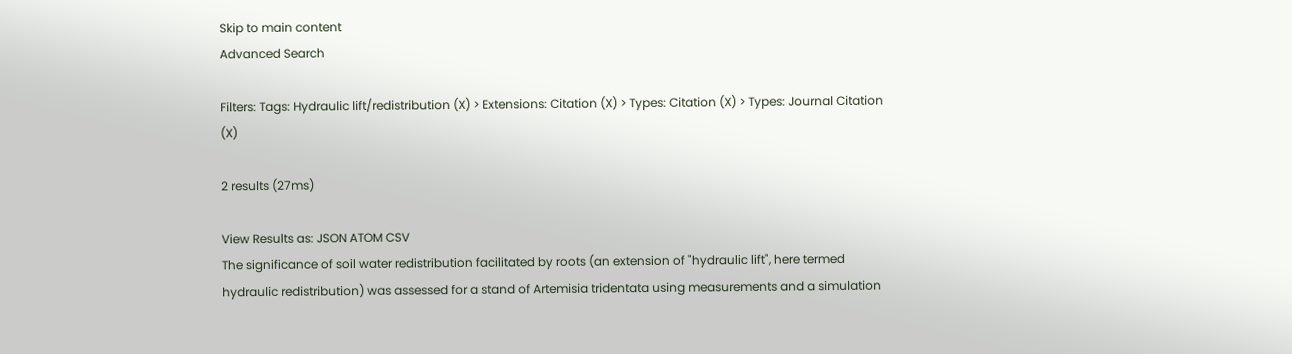Skip to main content
Advanced Search

Filters: Tags: Hydraulic lift/redistribution (X) > Extensions: Citation (X) > Types: Citation (X) > Types: Journal Citation (X)

2 results (27ms)

View Results as: JSON ATOM CSV
The significance of soil water redistribution facilitated by roots (an extension of "hydraulic lift", here termed hydraulic redistribution) was assessed for a stand of Artemisia tridentata using measurements and a simulation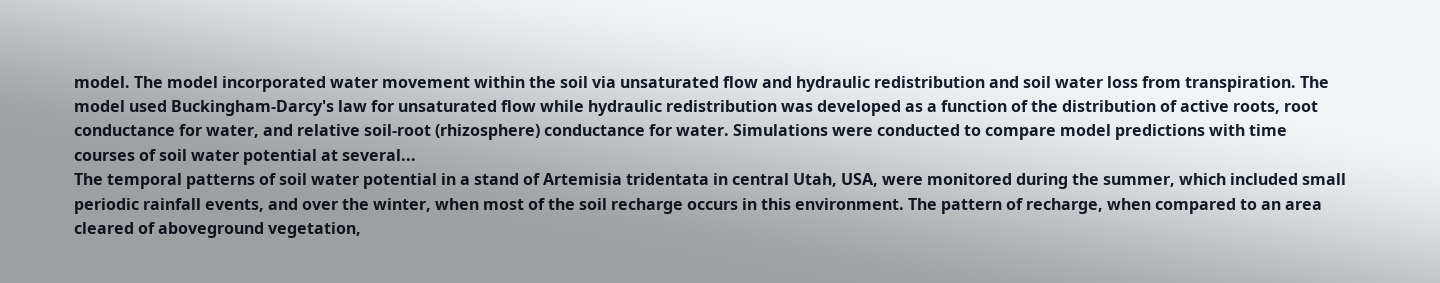model. The model incorporated water movement within the soil via unsaturated flow and hydraulic redistribution and soil water loss from transpiration. The model used Buckingham-Darcy's law for unsaturated flow while hydraulic redistribution was developed as a function of the distribution of active roots, root conductance for water, and relative soil-root (rhizosphere) conductance for water. Simulations were conducted to compare model predictions with time courses of soil water potential at several...
The temporal patterns of soil water potential in a stand of Artemisia tridentata in central Utah, USA, were monitored during the summer, which included small periodic rainfall events, and over the winter, when most of the soil recharge occurs in this environment. The pattern of recharge, when compared to an area cleared of aboveground vegetation,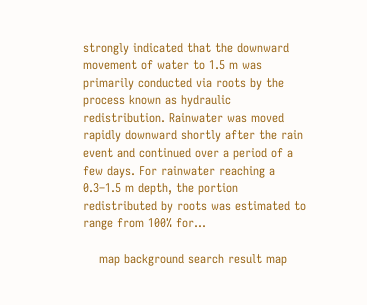strongly indicated that the downward movement of water to 1.5 m was primarily conducted via roots by the process known as hydraulic redistribution. Rainwater was moved rapidly downward shortly after the rain event and continued over a period of a few days. For rainwater reaching a 0.3–1.5 m depth, the portion redistributed by roots was estimated to range from 100% for...

    map background search result map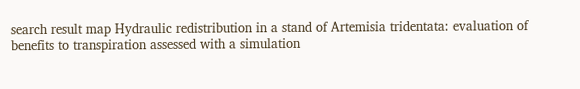search result map Hydraulic redistribution in a stand of Artemisia tridentata: evaluation of benefits to transpiration assessed with a simulation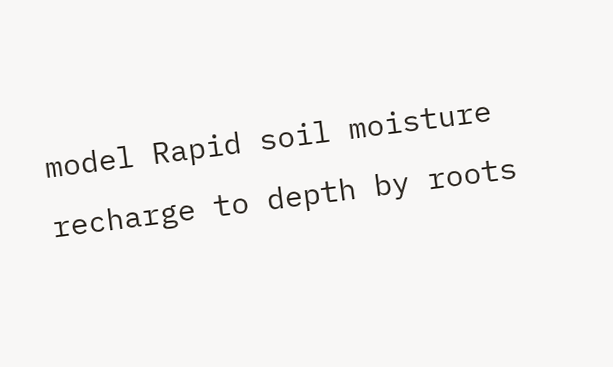model Rapid soil moisture recharge to depth by roots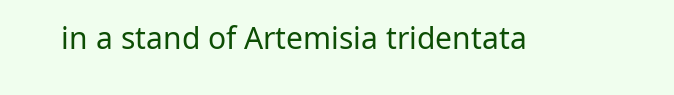in a stand of Artemisia tridentata